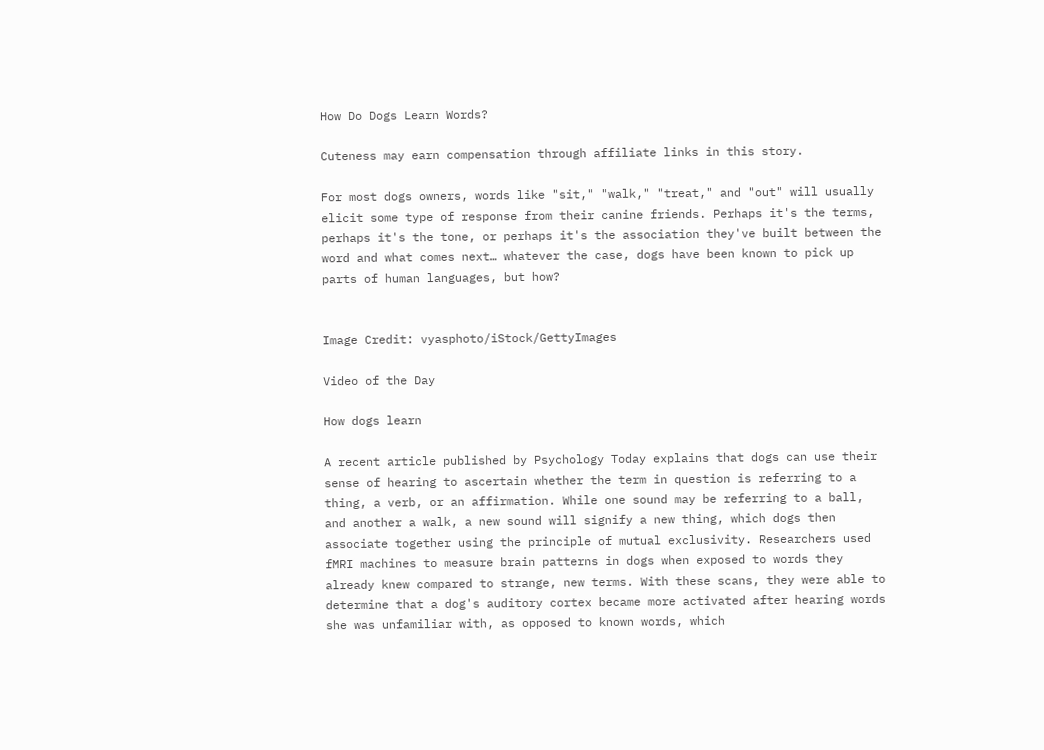How Do Dogs Learn Words?

Cuteness may earn compensation through affiliate links in this story.

For most dogs owners, words like "sit," "walk," "treat," and "out" will usually elicit some type of response from their canine friends. Perhaps it's the terms, perhaps it's the tone, or perhaps it's the association they've built between the word and what comes next… whatever the case, dogs have been known to pick up parts of human languages, but how?


Image Credit: vyasphoto/iStock/GettyImages

Video of the Day

How dogs learn

A recent article published by Psychology Today explains that dogs can use their sense of hearing to ascertain whether the term in question is referring to a thing, a verb, or an affirmation. While one sound may be referring to a ball, and another a walk, a new sound will signify a new thing, which dogs then associate together using the principle of mutual exclusivity. Researchers used fMRI machines to measure brain patterns in dogs when exposed to words they already knew compared to strange, new terms. With these scans, they were able to determine that a dog's auditory cortex became more activated after hearing words she was unfamiliar with, as opposed to known words, which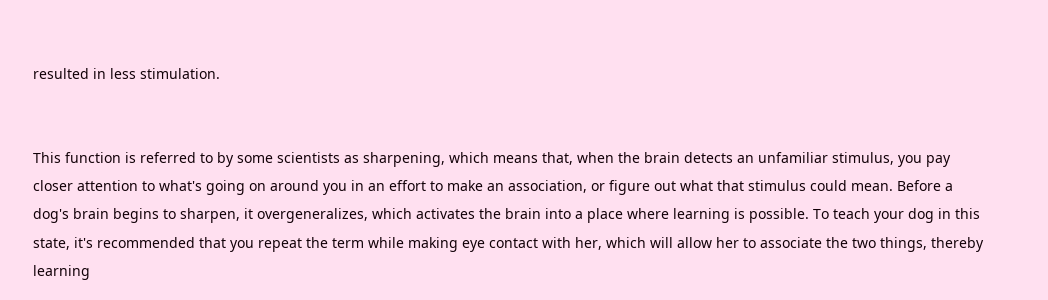resulted in less stimulation.


This function is referred to by some scientists as sharpening, which means that, when the brain detects an unfamiliar stimulus, you pay closer attention to what's going on around you in an effort to make an association, or figure out what that stimulus could mean. Before a dog's brain begins to sharpen, it overgeneralizes, which activates the brain into a place where learning is possible. To teach your dog in this state, it's recommended that you repeat the term while making eye contact with her, which will allow her to associate the two things, thereby learning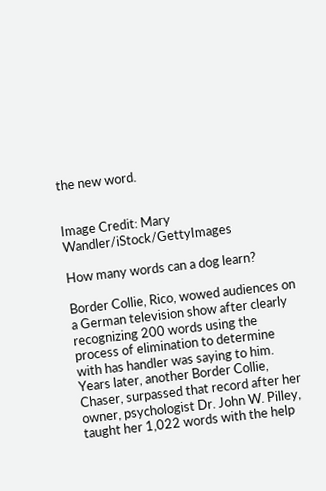the new word.


Image Credit: Mary Wandler/iStock/GettyImages

How many words can a dog learn?

Border Collie, Rico, wowed audiences on a German television show after clearly recognizing 200 words using the process of elimination to determine with has handler was saying to him. Years later, another Border Collie, Chaser, surpassed that record after her owner, psychologist Dr. John W. Pilley, taught her 1,022 words with the help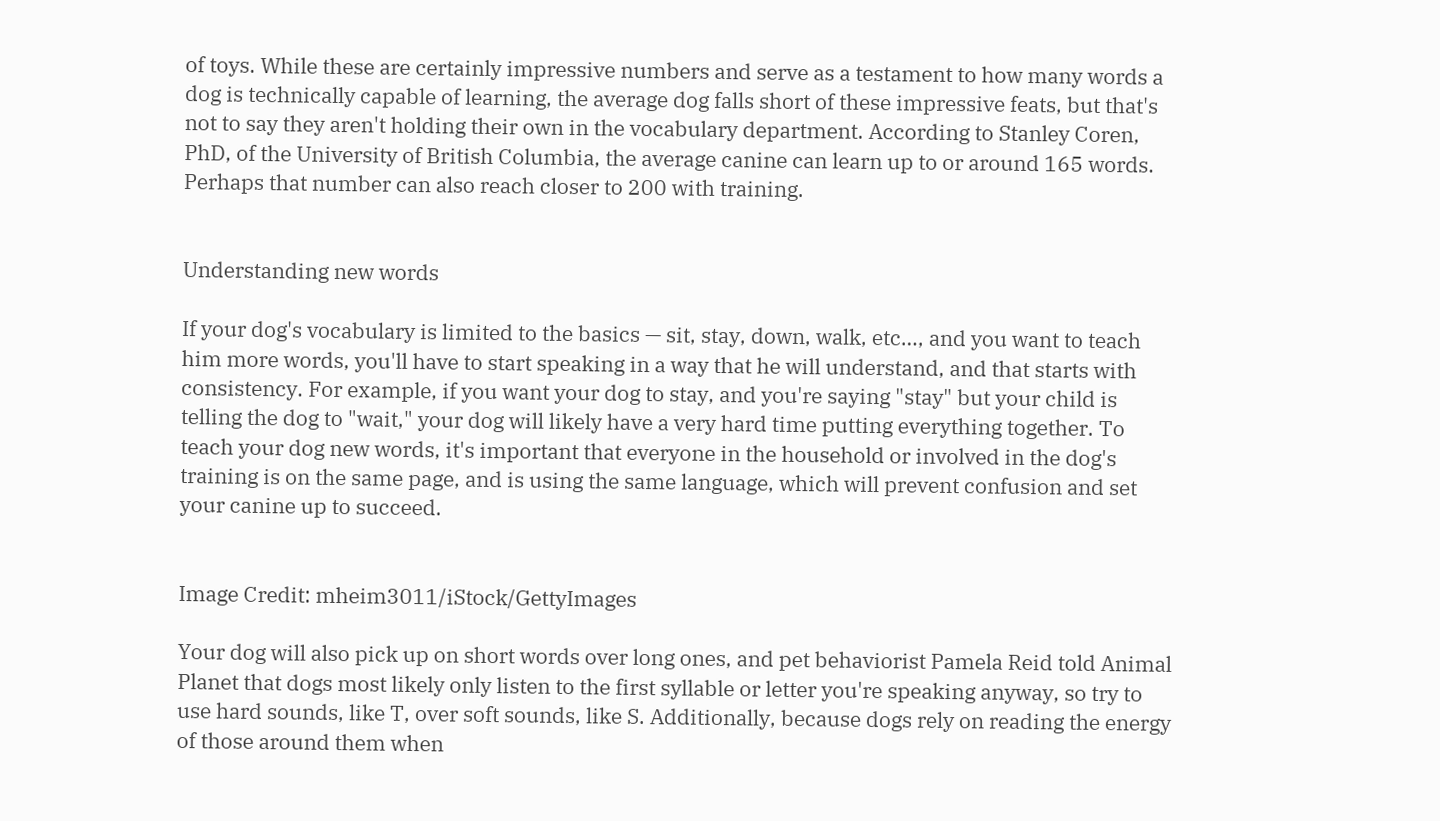of toys. While these are certainly impressive numbers and serve as a testament to how many words a dog is technically capable of learning, the average dog falls short of these impressive feats, but that's not to say they aren't holding their own in the vocabulary department. According to Stanley Coren, PhD, of the University of British Columbia, the average canine can learn up to or around 165 words. Perhaps that number can also reach closer to 200 with training.


Understanding new words

If your dog's vocabulary is limited to the basics — sit, stay, down, walk, etc…, and you want to teach him more words, you'll have to start speaking in a way that he will understand, and that starts with consistency. For example, if you want your dog to stay, and you're saying "stay" but your child is telling the dog to "wait," your dog will likely have a very hard time putting everything together. To teach your dog new words, it's important that everyone in the household or involved in the dog's training is on the same page, and is using the same language, which will prevent confusion and set your canine up to succeed.


Image Credit: mheim3011/iStock/GettyImages

Your dog will also pick up on short words over long ones, and pet behaviorist Pamela Reid told Animal Planet that dogs most likely only listen to the first syllable or letter you're speaking anyway, so try to use hard sounds, like T, over soft sounds, like S. Additionally, because dogs rely on reading the energy of those around them when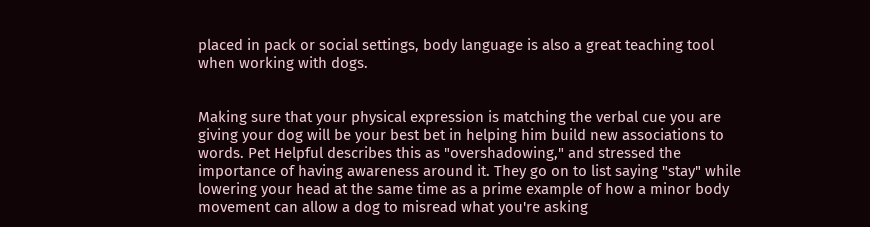placed in pack or social settings, body language is also a great teaching tool when working with dogs.


Making sure that your physical expression is matching the verbal cue you are giving your dog will be your best bet in helping him build new associations to words. Pet Helpful describes this as "overshadowing," and stressed the importance of having awareness around it. They go on to list saying "stay" while lowering your head at the same time as a prime example of how a minor body movement can allow a dog to misread what you're asking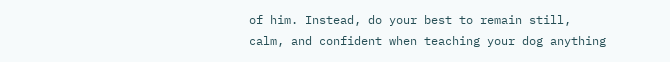of him. Instead, do your best to remain still, calm, and confident when teaching your dog anything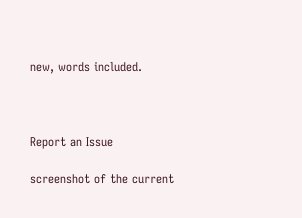new, words included.



Report an Issue

screenshot of the current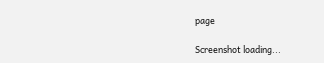page

Screenshot loading...